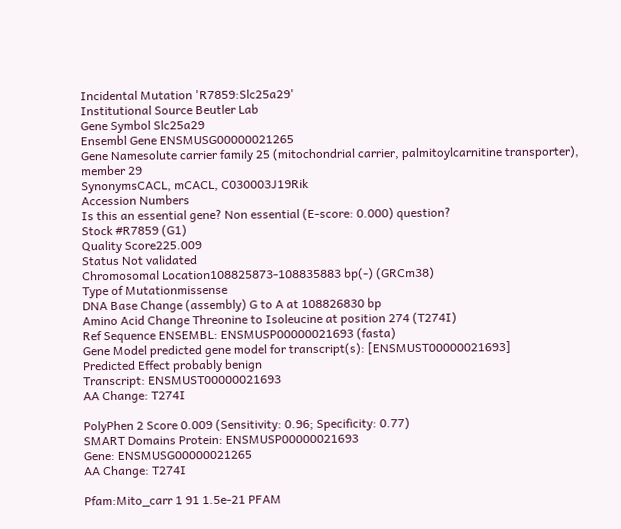Incidental Mutation 'R7859:Slc25a29'
Institutional Source Beutler Lab
Gene Symbol Slc25a29
Ensembl Gene ENSMUSG00000021265
Gene Namesolute carrier family 25 (mitochondrial carrier, palmitoylcarnitine transporter), member 29
SynonymsCACL, mCACL, C030003J19Rik
Accession Numbers
Is this an essential gene? Non essential (E-score: 0.000) question?
Stock #R7859 (G1)
Quality Score225.009
Status Not validated
Chromosomal Location108825873-108835883 bp(-) (GRCm38)
Type of Mutationmissense
DNA Base Change (assembly) G to A at 108826830 bp
Amino Acid Change Threonine to Isoleucine at position 274 (T274I)
Ref Sequence ENSEMBL: ENSMUSP00000021693 (fasta)
Gene Model predicted gene model for transcript(s): [ENSMUST00000021693]
Predicted Effect probably benign
Transcript: ENSMUST00000021693
AA Change: T274I

PolyPhen 2 Score 0.009 (Sensitivity: 0.96; Specificity: 0.77)
SMART Domains Protein: ENSMUSP00000021693
Gene: ENSMUSG00000021265
AA Change: T274I

Pfam:Mito_carr 1 91 1.5e-21 PFAM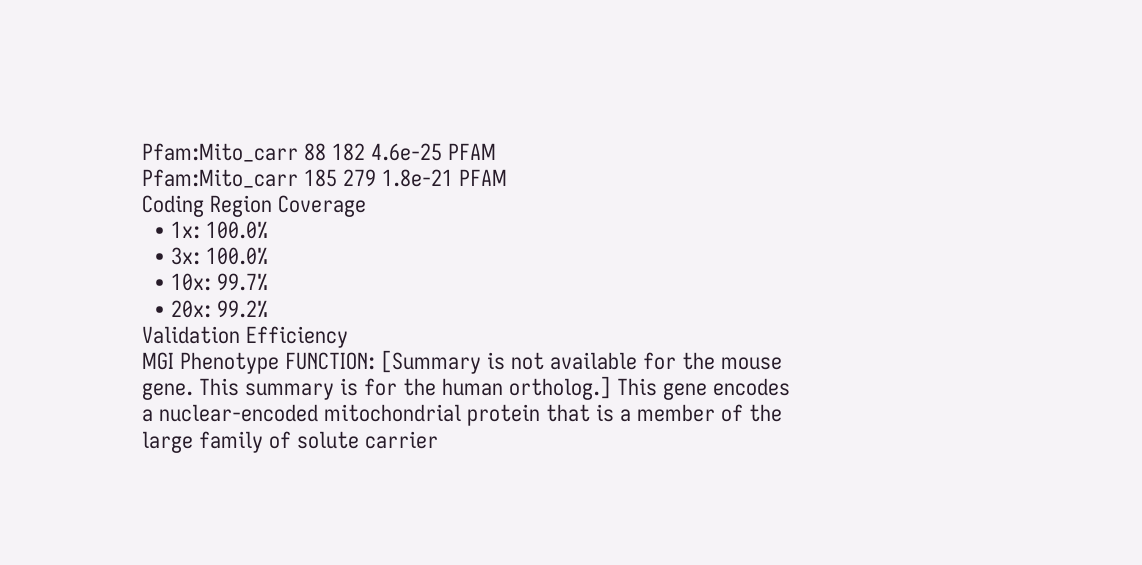Pfam:Mito_carr 88 182 4.6e-25 PFAM
Pfam:Mito_carr 185 279 1.8e-21 PFAM
Coding Region Coverage
  • 1x: 100.0%
  • 3x: 100.0%
  • 10x: 99.7%
  • 20x: 99.2%
Validation Efficiency
MGI Phenotype FUNCTION: [Summary is not available for the mouse gene. This summary is for the human ortholog.] This gene encodes a nuclear-encoded mitochondrial protein that is a member of the large family of solute carrier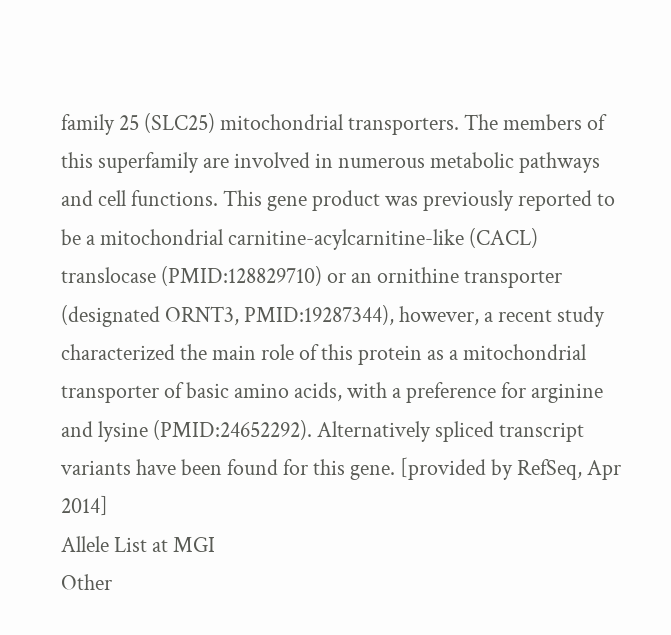family 25 (SLC25) mitochondrial transporters. The members of this superfamily are involved in numerous metabolic pathways and cell functions. This gene product was previously reported to be a mitochondrial carnitine-acylcarnitine-like (CACL) translocase (PMID:128829710) or an ornithine transporter (designated ORNT3, PMID:19287344), however, a recent study characterized the main role of this protein as a mitochondrial transporter of basic amino acids, with a preference for arginine and lysine (PMID:24652292). Alternatively spliced transcript variants have been found for this gene. [provided by RefSeq, Apr 2014]
Allele List at MGI
Other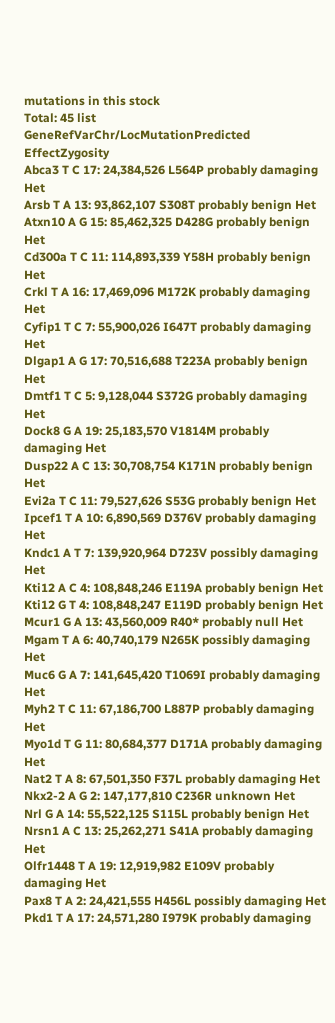mutations in this stock
Total: 45 list
GeneRefVarChr/LocMutationPredicted EffectZygosity
Abca3 T C 17: 24,384,526 L564P probably damaging Het
Arsb T A 13: 93,862,107 S308T probably benign Het
Atxn10 A G 15: 85,462,325 D428G probably benign Het
Cd300a T C 11: 114,893,339 Y58H probably benign Het
Crkl T A 16: 17,469,096 M172K probably damaging Het
Cyfip1 T C 7: 55,900,026 I647T probably damaging Het
Dlgap1 A G 17: 70,516,688 T223A probably benign Het
Dmtf1 T C 5: 9,128,044 S372G probably damaging Het
Dock8 G A 19: 25,183,570 V1814M probably damaging Het
Dusp22 A C 13: 30,708,754 K171N probably benign Het
Evi2a T C 11: 79,527,626 S53G probably benign Het
Ipcef1 T A 10: 6,890,569 D376V probably damaging Het
Kndc1 A T 7: 139,920,964 D723V possibly damaging Het
Kti12 A C 4: 108,848,246 E119A probably benign Het
Kti12 G T 4: 108,848,247 E119D probably benign Het
Mcur1 G A 13: 43,560,009 R40* probably null Het
Mgam T A 6: 40,740,179 N265K possibly damaging Het
Muc6 G A 7: 141,645,420 T1069I probably damaging Het
Myh2 T C 11: 67,186,700 L887P probably damaging Het
Myo1d T G 11: 80,684,377 D171A probably damaging Het
Nat2 T A 8: 67,501,350 F37L probably damaging Het
Nkx2-2 A G 2: 147,177,810 C236R unknown Het
Nrl G A 14: 55,522,125 S115L probably benign Het
Nrsn1 A C 13: 25,262,271 S41A probably damaging Het
Olfr1448 T A 19: 12,919,982 E109V probably damaging Het
Pax8 T A 2: 24,421,555 H456L possibly damaging Het
Pkd1 T A 17: 24,571,280 I979K probably damaging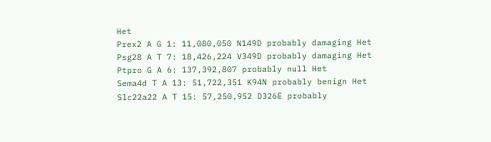Het
Prex2 A G 1: 11,080,050 N149D probably damaging Het
Psg28 A T 7: 18,426,224 V349D probably damaging Het
Ptpro G A 6: 137,392,807 probably null Het
Sema4d T A 13: 51,722,351 K94N probably benign Het
Slc22a22 A T 15: 57,250,952 D326E probably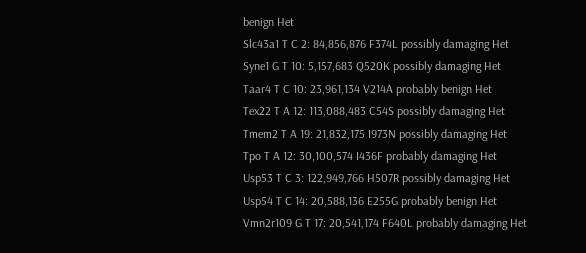benign Het
Slc43a1 T C 2: 84,856,876 F374L possibly damaging Het
Syne1 G T 10: 5,157,683 Q520K possibly damaging Het
Taar4 T C 10: 23,961,134 V214A probably benign Het
Tex22 T A 12: 113,088,483 C54S possibly damaging Het
Tmem2 T A 19: 21,832,175 I973N possibly damaging Het
Tpo T A 12: 30,100,574 I436F probably damaging Het
Usp53 T C 3: 122,949,766 H507R possibly damaging Het
Usp54 T C 14: 20,588,136 E255G probably benign Het
Vmn2r109 G T 17: 20,541,174 F640L probably damaging Het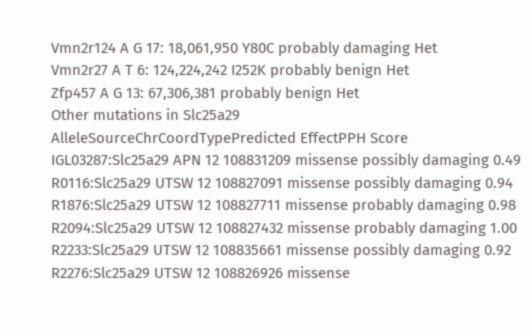Vmn2r124 A G 17: 18,061,950 Y80C probably damaging Het
Vmn2r27 A T 6: 124,224,242 I252K probably benign Het
Zfp457 A G 13: 67,306,381 probably benign Het
Other mutations in Slc25a29
AlleleSourceChrCoordTypePredicted EffectPPH Score
IGL03287:Slc25a29 APN 12 108831209 missense possibly damaging 0.49
R0116:Slc25a29 UTSW 12 108827091 missense possibly damaging 0.94
R1876:Slc25a29 UTSW 12 108827711 missense probably damaging 0.98
R2094:Slc25a29 UTSW 12 108827432 missense probably damaging 1.00
R2233:Slc25a29 UTSW 12 108835661 missense possibly damaging 0.92
R2276:Slc25a29 UTSW 12 108826926 missense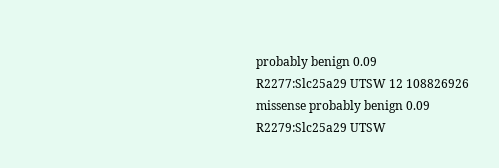probably benign 0.09
R2277:Slc25a29 UTSW 12 108826926 missense probably benign 0.09
R2279:Slc25a29 UTSW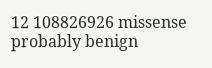12 108826926 missense probably benign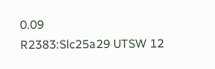0.09
R2383:Slc25a29 UTSW 12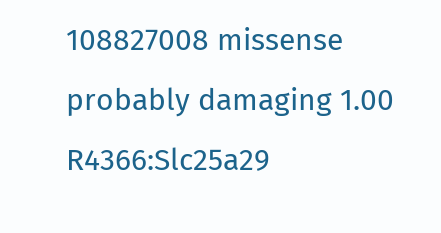108827008 missense probably damaging 1.00
R4366:Slc25a29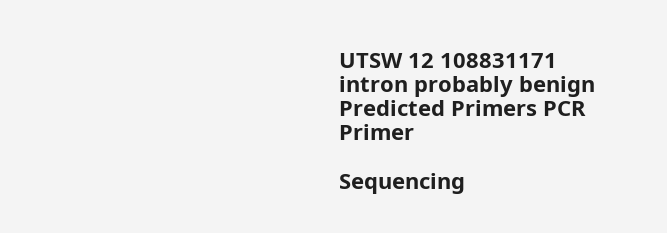UTSW 12 108831171 intron probably benign
Predicted Primers PCR Primer

Sequencing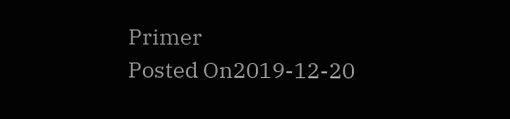Primer
Posted On2019-12-20